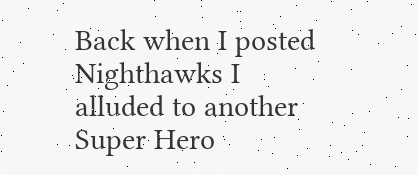Back when I posted Nighthawks I alluded to another Super Hero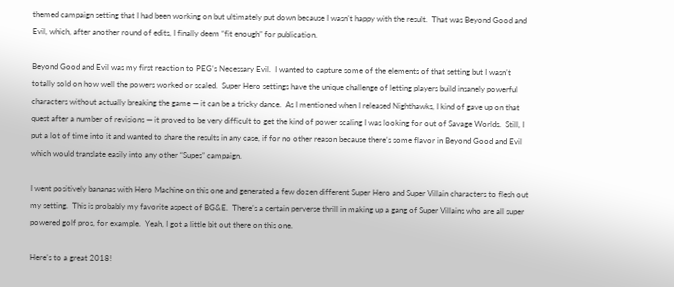themed campaign setting that I had been working on but ultimately put down because I wasn’t happy with the result.  That was Beyond Good and Evil, which, after another round of edits, I finally deem “fit enough” for publication.

Beyond Good and Evil was my first reaction to PEG’s Necessary Evil.  I wanted to capture some of the elements of that setting but I wasn’t totally sold on how well the powers worked or scaled.  Super Hero settings have the unique challenge of letting players build insanely powerful characters without actually breaking the game — it can be a tricky dance.  As I mentioned when I released Nighthawks, I kind of gave up on that quest after a number of revisions — it proved to be very difficult to get the kind of power scaling I was looking for out of Savage Worlds.  Still, I put a lot of time into it and wanted to share the results in any case, if for no other reason because there’s some flavor in Beyond Good and Evil which would translate easily into any other “Supes” campaign.

I went positively bananas with Hero Machine on this one and generated a few dozen different Super Hero and Super Villain characters to flesh out my setting.  This is probably my favorite aspect of BG&E.  There’s a certain perverse thrill in making up a gang of Super Villains who are all super powered golf pros, for example.  Yeah, I got a little bit out there on this one.

Here’s to a great 2018!